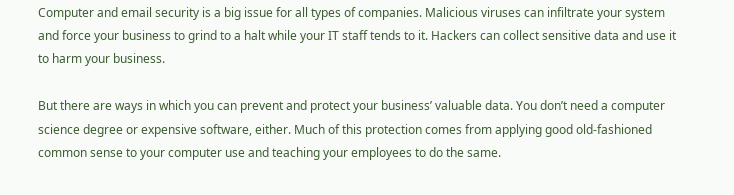Computer and email security is a big issue for all types of companies. Malicious viruses can infiltrate your system and force your business to grind to a halt while your IT staff tends to it. Hackers can collect sensitive data and use it to harm your business.

But there are ways in which you can prevent and protect your business’ valuable data. You don’t need a computer science degree or expensive software, either. Much of this protection comes from applying good old-fashioned common sense to your computer use and teaching your employees to do the same.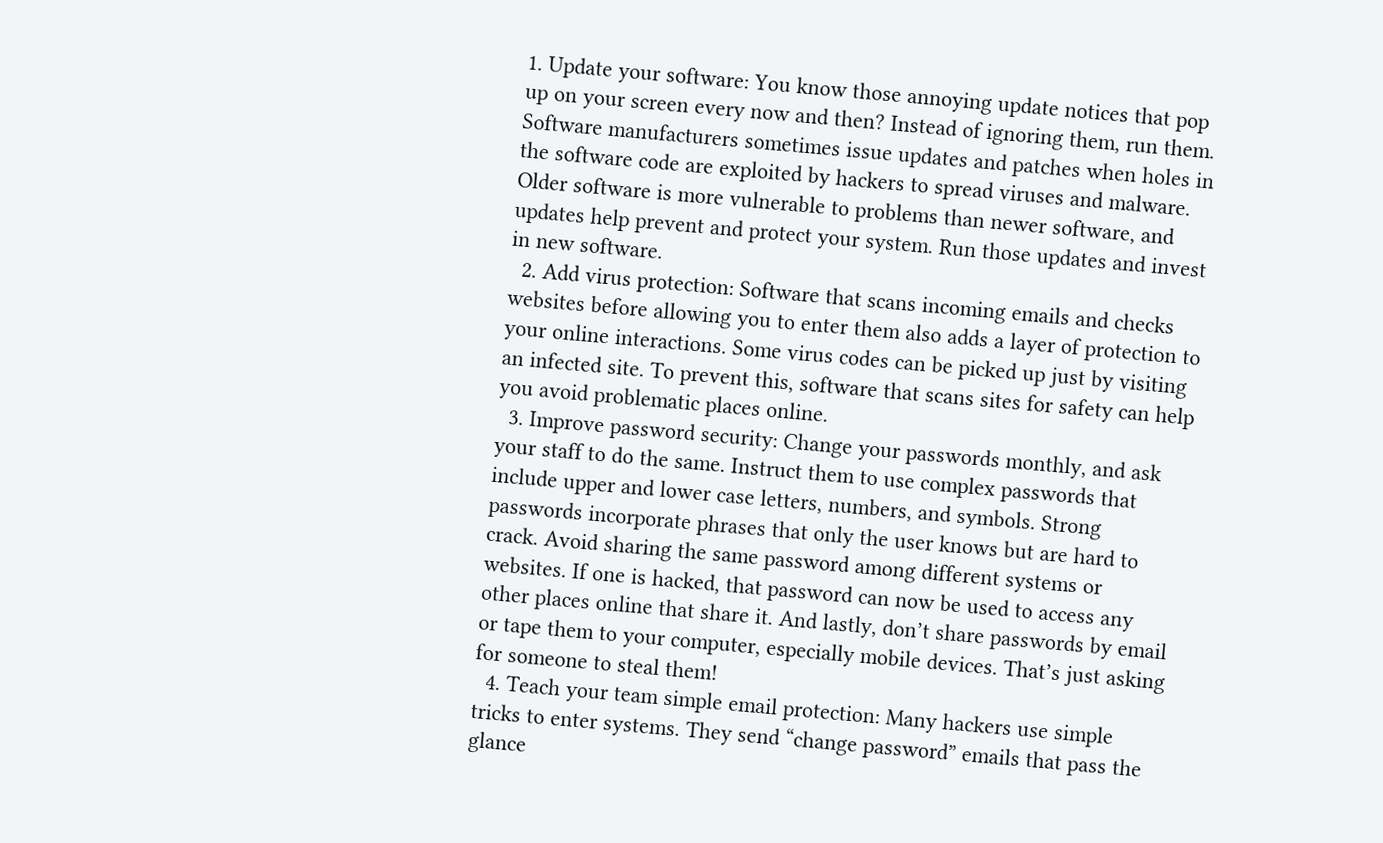1. Update your software: You know those annoying update notices that pop up on your screen every now and then? Instead of ignoring them, run them. Software manufacturers sometimes issue updates and patches when holes in the software code are exploited by hackers to spread viruses and malware. Older software is more vulnerable to problems than newer software, and updates help prevent and protect your system. Run those updates and invest in new software.
  2. Add virus protection: Software that scans incoming emails and checks websites before allowing you to enter them also adds a layer of protection to your online interactions. Some virus codes can be picked up just by visiting an infected site. To prevent this, software that scans sites for safety can help you avoid problematic places online.
  3. Improve password security: Change your passwords monthly, and ask your staff to do the same. Instruct them to use complex passwords that include upper and lower case letters, numbers, and symbols. Strong passwords incorporate phrases that only the user knows but are hard to crack. Avoid sharing the same password among different systems or websites. If one is hacked, that password can now be used to access any other places online that share it. And lastly, don’t share passwords by email or tape them to your computer, especially mobile devices. That’s just asking for someone to steal them!
  4. Teach your team simple email protection: Many hackers use simple tricks to enter systems. They send “change password” emails that pass the glance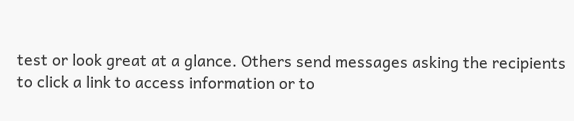test or look great at a glance. Others send messages asking the recipients to click a link to access information or to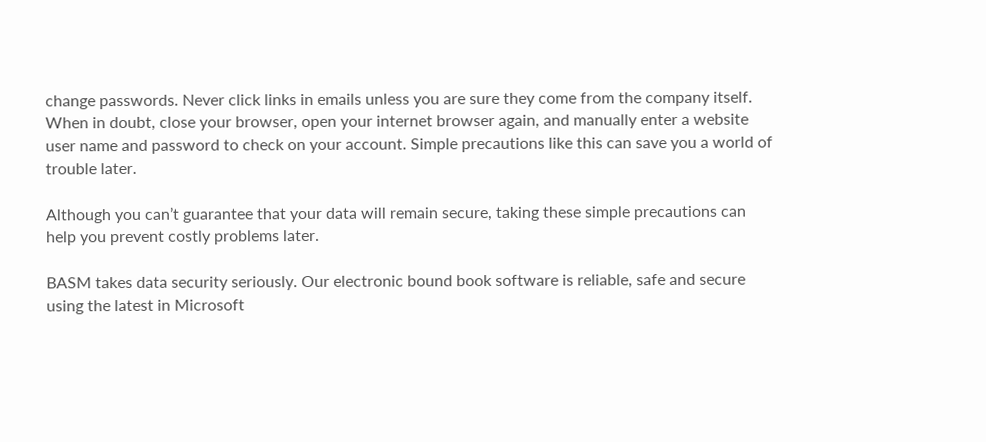change passwords. Never click links in emails unless you are sure they come from the company itself. When in doubt, close your browser, open your internet browser again, and manually enter a website user name and password to check on your account. Simple precautions like this can save you a world of trouble later.

Although you can’t guarantee that your data will remain secure, taking these simple precautions can help you prevent costly problems later.

BASM takes data security seriously. Our electronic bound book software is reliable, safe and secure using the latest in Microsoft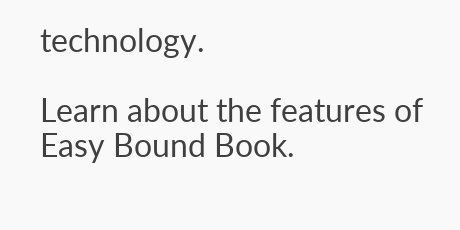technology.

Learn about the features of Easy Bound Book.